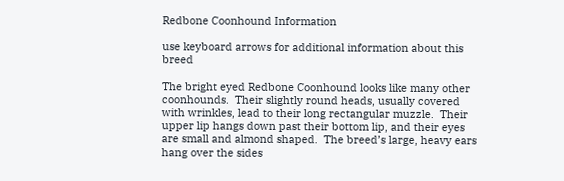Redbone Coonhound Information

use keyboard arrows for additional information about this breed

The bright eyed Redbone Coonhound looks like many other coonhounds.  Their slightly round heads, usually covered with wrinkles, lead to their long rectangular muzzle.  Their upper lip hangs down past their bottom lip, and their eyes are small and almond shaped.  The breed’s large, heavy ears hang over the sides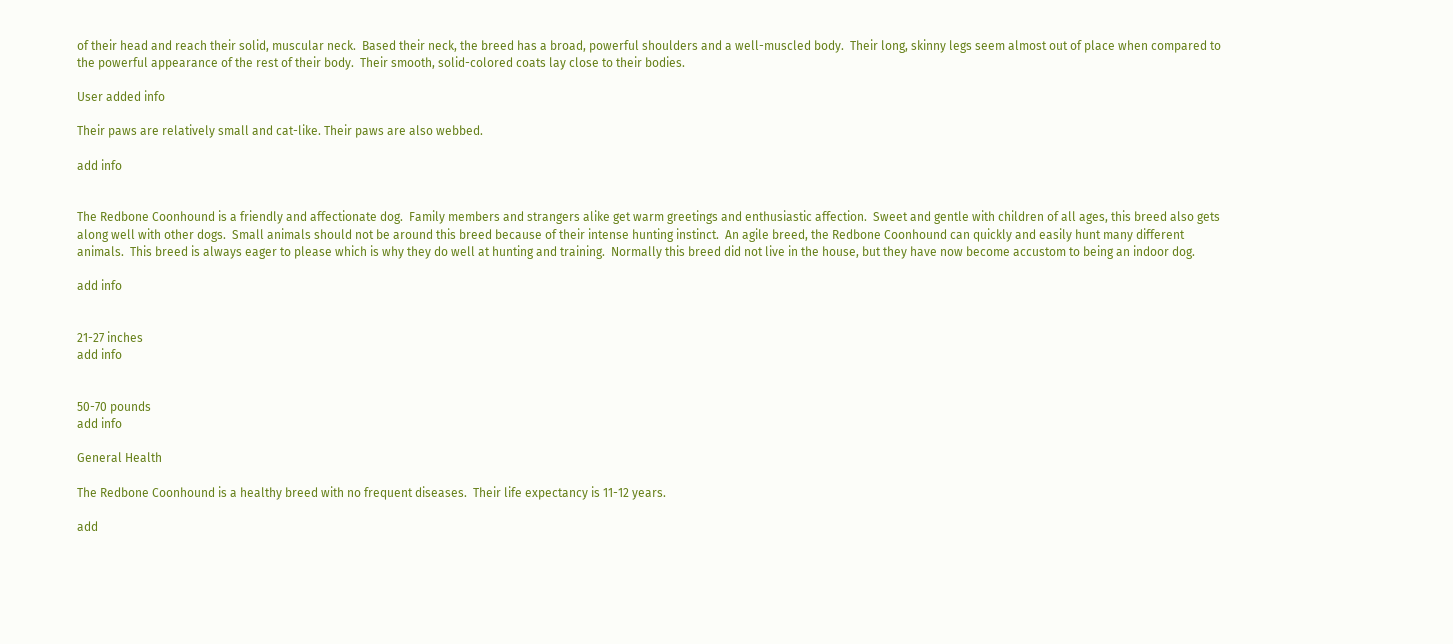of their head and reach their solid, muscular neck.  Based their neck, the breed has a broad, powerful shoulders and a well-muscled body.  Their long, skinny legs seem almost out of place when compared to the powerful appearance of the rest of their body.  Their smooth, solid-colored coats lay close to their bodies.

User added info

Their paws are relatively small and cat-like. Their paws are also webbed.

add info


The Redbone Coonhound is a friendly and affectionate dog.  Family members and strangers alike get warm greetings and enthusiastic affection.  Sweet and gentle with children of all ages, this breed also gets along well with other dogs.  Small animals should not be around this breed because of their intense hunting instinct.  An agile breed, the Redbone Coonhound can quickly and easily hunt many different animals.  This breed is always eager to please which is why they do well at hunting and training.  Normally this breed did not live in the house, but they have now become accustom to being an indoor dog.

add info


21-27 inches
add info


50-70 pounds
add info

General Health

The Redbone Coonhound is a healthy breed with no frequent diseases.  Their life expectancy is 11-12 years.

add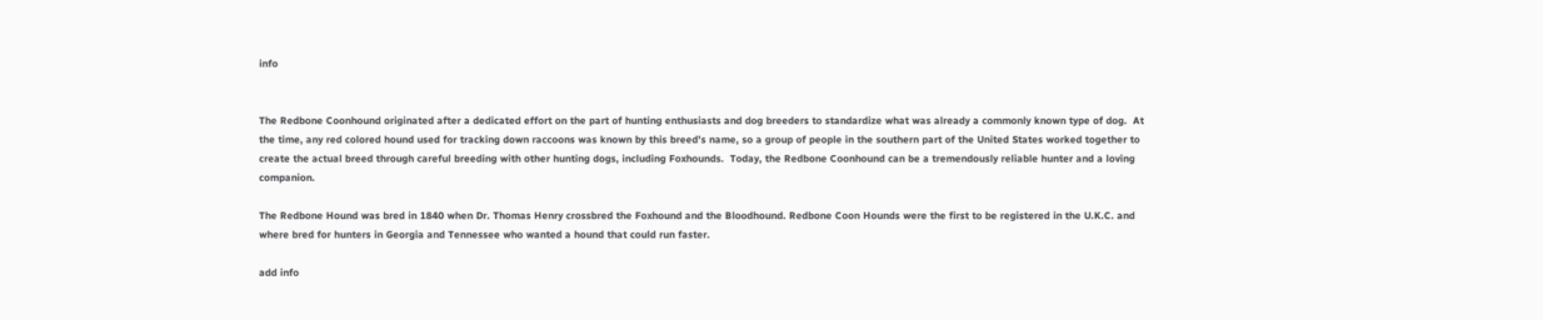info


The Redbone Coonhound originated after a dedicated effort on the part of hunting enthusiasts and dog breeders to standardize what was already a commonly known type of dog.  At the time, any red colored hound used for tracking down raccoons was known by this breed’s name, so a group of people in the southern part of the United States worked together to create the actual breed through careful breeding with other hunting dogs, including Foxhounds.  Today, the Redbone Coonhound can be a tremendously reliable hunter and a loving companion.

The Redbone Hound was bred in 1840 when Dr. Thomas Henry crossbred the Foxhound and the Bloodhound. Redbone Coon Hounds were the first to be registered in the U.K.C. and where bred for hunters in Georgia and Tennessee who wanted a hound that could run faster.

add info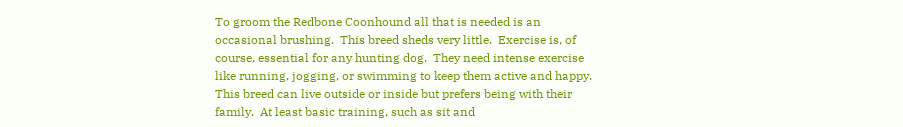To groom the Redbone Coonhound all that is needed is an occasional brushing.  This breed sheds very little.  Exercise is, of course, essential for any hunting dog.  They need intense exercise like running, jogging, or swimming to keep them active and happy.  This breed can live outside or inside but prefers being with their family.  At least basic training, such as sit and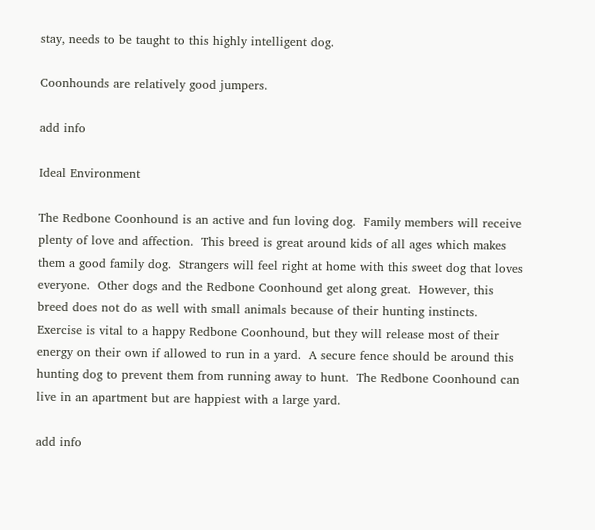stay, needs to be taught to this highly intelligent dog.

Coonhounds are relatively good jumpers.

add info

Ideal Environment

The Redbone Coonhound is an active and fun loving dog.  Family members will receive plenty of love and affection.  This breed is great around kids of all ages which makes them a good family dog.  Strangers will feel right at home with this sweet dog that loves everyone.  Other dogs and the Redbone Coonhound get along great.  However, this breed does not do as well with small animals because of their hunting instincts.  Exercise is vital to a happy Redbone Coonhound, but they will release most of their energy on their own if allowed to run in a yard.  A secure fence should be around this hunting dog to prevent them from running away to hunt.  The Redbone Coonhound can live in an apartment but are happiest with a large yard.

add info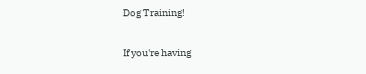Dog Training!

If you're having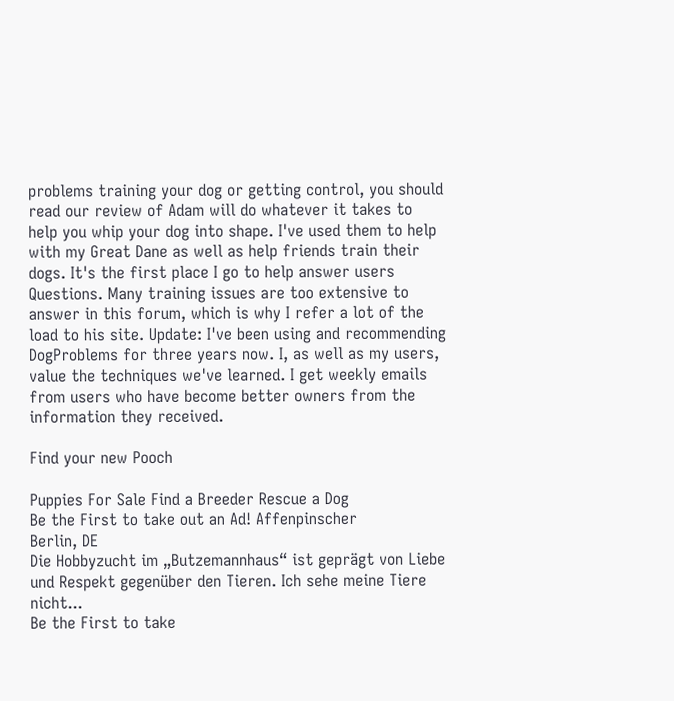problems training your dog or getting control, you should read our review of Adam will do whatever it takes to help you whip your dog into shape. I've used them to help with my Great Dane as well as help friends train their dogs. It's the first place I go to help answer users Questions. Many training issues are too extensive to answer in this forum, which is why I refer a lot of the load to his site. Update: I've been using and recommending DogProblems for three years now. I, as well as my users, value the techniques we've learned. I get weekly emails from users who have become better owners from the information they received.

Find your new Pooch

Puppies For Sale Find a Breeder Rescue a Dog
Be the First to take out an Ad! Affenpinscher
Berlin, DE
Die Hobbyzucht im „Butzemannhaus“ ist geprägt von Liebe und Respekt gegenüber den Tieren. Ich sehe meine Tiere nicht...
Be the First to take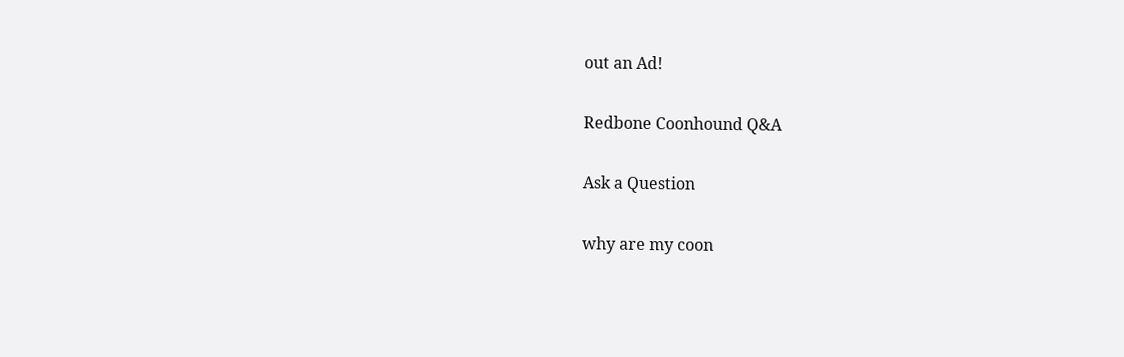out an Ad!

Redbone Coonhound Q&A

Ask a Question

why are my coon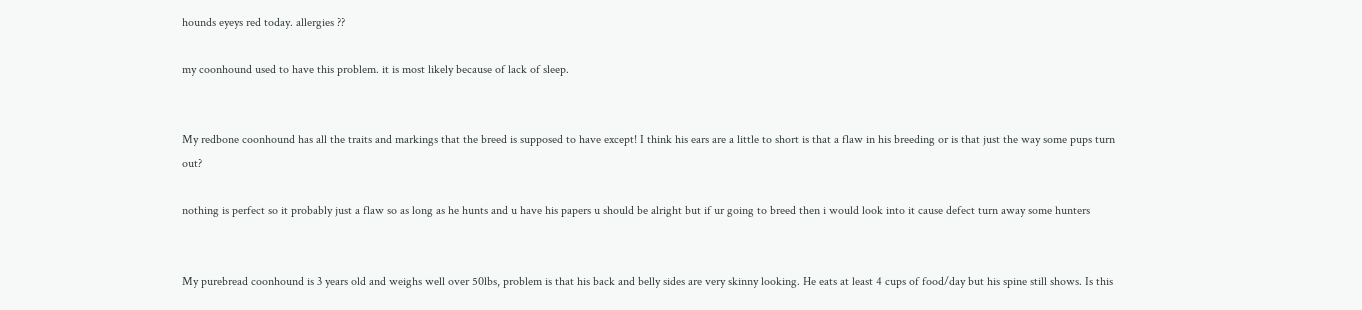hounds eyeys red today. allergies ??

my coonhound used to have this problem. it is most likely because of lack of sleep.


My redbone coonhound has all the traits and markings that the breed is supposed to have except! I think his ears are a little to short is that a flaw in his breeding or is that just the way some pups turn out?

nothing is perfect so it probably just a flaw so as long as he hunts and u have his papers u should be alright but if ur going to breed then i would look into it cause defect turn away some hunters


My purebread coonhound is 3 years old and weighs well over 50lbs, problem is that his back and belly sides are very skinny looking. He eats at least 4 cups of food/day but his spine still shows. Is this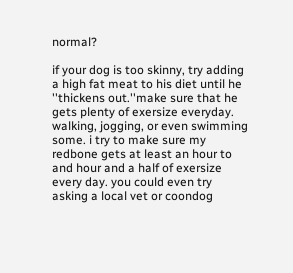normal?

if your dog is too skinny, try adding a high fat meat to his diet until he ''thickens out.''make sure that he gets plenty of exersize everyday. walking, jogging, or even swimming some. i try to make sure my redbone gets at least an hour to and hour and a half of exersize every day. you could even try asking a local vet or coondog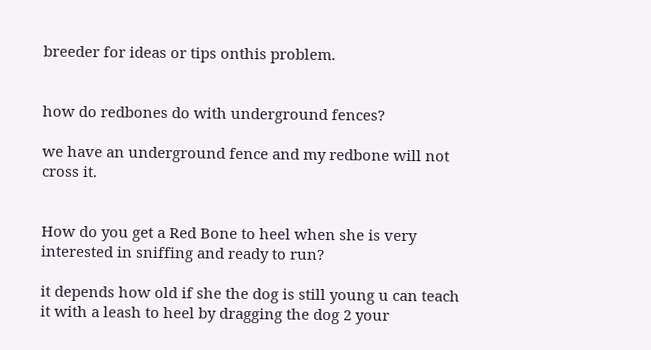breeder for ideas or tips onthis problem.


how do redbones do with underground fences?

we have an underground fence and my redbone will not cross it.


How do you get a Red Bone to heel when she is very interested in sniffing and ready to run?

it depends how old if she the dog is still young u can teach it with a leash to heel by dragging the dog 2 your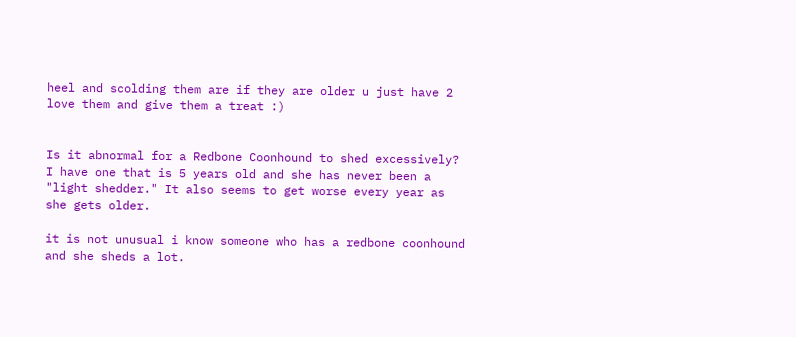heel and scolding them are if they are older u just have 2 love them and give them a treat :)


Is it abnormal for a Redbone Coonhound to shed excessively? I have one that is 5 years old and she has never been a "light shedder." It also seems to get worse every year as she gets older.

it is not unusual i know someone who has a redbone coonhound and she sheds a lot.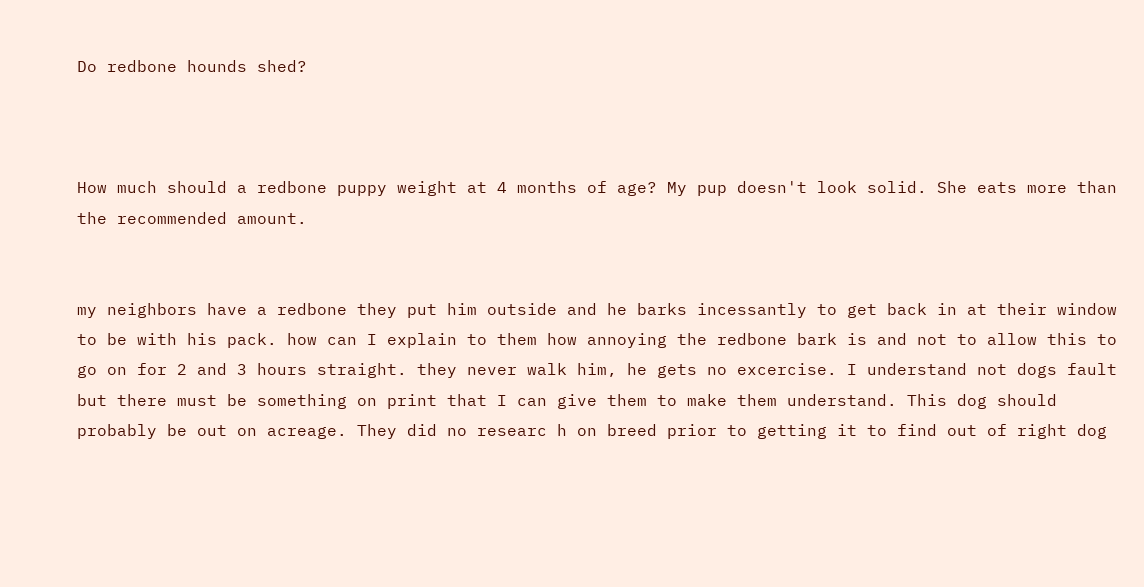Do redbone hounds shed?



How much should a redbone puppy weight at 4 months of age? My pup doesn't look solid. She eats more than the recommended amount.


my neighbors have a redbone they put him outside and he barks incessantly to get back in at their window to be with his pack. how can I explain to them how annoying the redbone bark is and not to allow this to go on for 2 and 3 hours straight. they never walk him, he gets no excercise. I understand not dogs fault but there must be something on print that I can give them to make them understand. This dog should probably be out on acreage. They did no researc h on breed prior to getting it to find out of right dog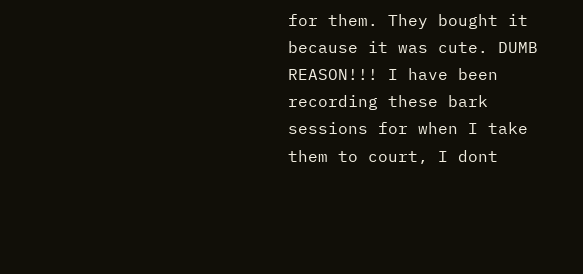for them. They bought it because it was cute. DUMB REASON!!! I have been recording these bark sessions for when I take them to court, I dont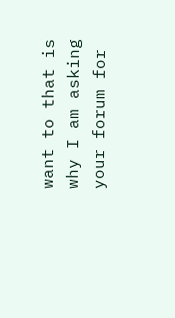want to that is why I am asking your forum for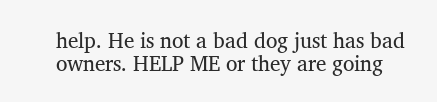help. He is not a bad dog just has bad owners. HELP ME or they are going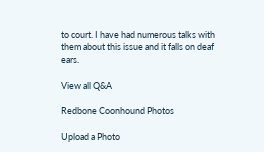to court. I have had numerous talks with them about this issue and it falls on deaf ears.

View all Q&A

Redbone Coonhound Photos

Upload a Photo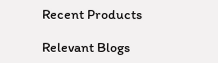Recent Products

Relevant Blogs